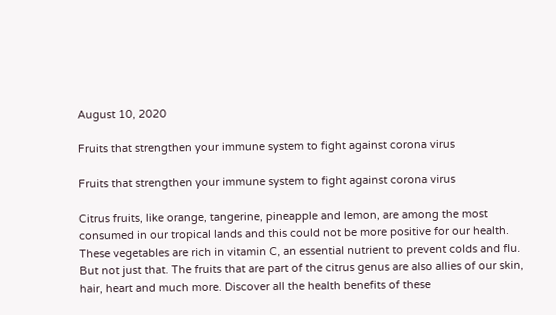August 10, 2020

Fruits that strengthen your immune system to fight against corona virus

Fruits that strengthen your immune system to fight against corona virus

Citrus fruits, like orange, tangerine, pineapple and lemon, are among the most consumed in our tropical lands and this could not be more positive for our health. These vegetables are rich in vitamin C, an essential nutrient to prevent colds and flu. But not just that. The fruits that are part of the citrus genus are also allies of our skin, hair, heart and much more. Discover all the health benefits of these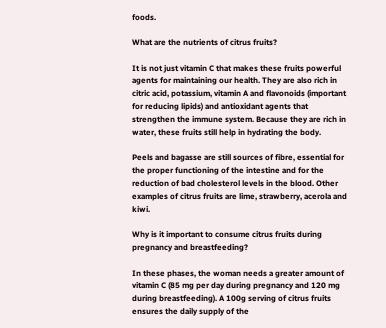foods.

What are the nutrients of citrus fruits?

It is not just vitamin C that makes these fruits powerful agents for maintaining our health. They are also rich in citric acid, potassium, vitamin A and flavonoids (important for reducing lipids) and antioxidant agents that strengthen the immune system. Because they are rich in water, these fruits still help in hydrating the body.

Peels and bagasse are still sources of fibre, essential for the proper functioning of the intestine and for the reduction of bad cholesterol levels in the blood. Other examples of citrus fruits are lime, strawberry, acerola and kiwi.

Why is it important to consume citrus fruits during pregnancy and breastfeeding?

In these phases, the woman needs a greater amount of vitamin C (85 mg per day during pregnancy and 120 mg during breastfeeding). A 100g serving of citrus fruits ensures the daily supply of the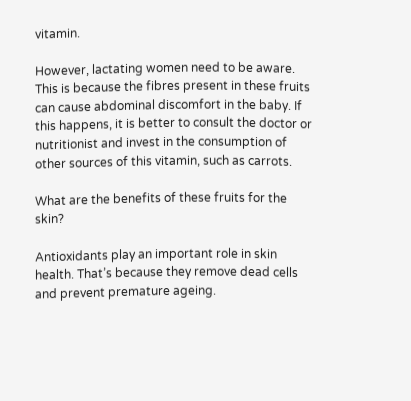vitamin.

However, lactating women need to be aware. This is because the fibres present in these fruits can cause abdominal discomfort in the baby. If this happens, it is better to consult the doctor or nutritionist and invest in the consumption of other sources of this vitamin, such as carrots.

What are the benefits of these fruits for the skin?

Antioxidants play an important role in skin health. That’s because they remove dead cells and prevent premature ageing.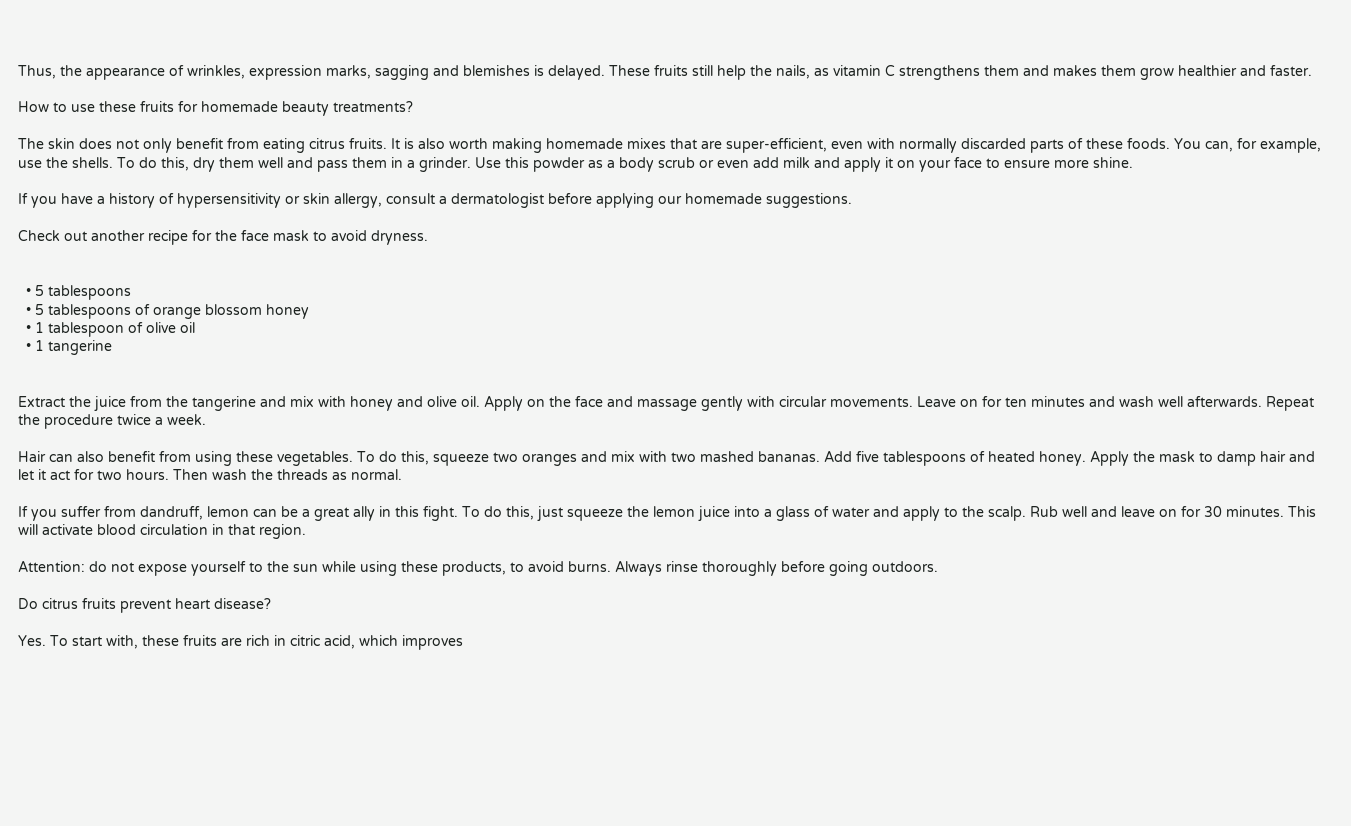Thus, the appearance of wrinkles, expression marks, sagging and blemishes is delayed. These fruits still help the nails, as vitamin C strengthens them and makes them grow healthier and faster.

How to use these fruits for homemade beauty treatments?

The skin does not only benefit from eating citrus fruits. It is also worth making homemade mixes that are super-efficient, even with normally discarded parts of these foods. You can, for example, use the shells. To do this, dry them well and pass them in a grinder. Use this powder as a body scrub or even add milk and apply it on your face to ensure more shine.

If you have a history of hypersensitivity or skin allergy, consult a dermatologist before applying our homemade suggestions.

Check out another recipe for the face mask to avoid dryness.


  • 5 tablespoons
  • 5 tablespoons of orange blossom honey
  • 1 tablespoon of olive oil
  • 1 tangerine


Extract the juice from the tangerine and mix with honey and olive oil. Apply on the face and massage gently with circular movements. Leave on for ten minutes and wash well afterwards. Repeat the procedure twice a week.

Hair can also benefit from using these vegetables. To do this, squeeze two oranges and mix with two mashed bananas. Add five tablespoons of heated honey. Apply the mask to damp hair and let it act for two hours. Then wash the threads as normal.

If you suffer from dandruff, lemon can be a great ally in this fight. To do this, just squeeze the lemon juice into a glass of water and apply to the scalp. Rub well and leave on for 30 minutes. This will activate blood circulation in that region.

Attention: do not expose yourself to the sun while using these products, to avoid burns. Always rinse thoroughly before going outdoors.

Do citrus fruits prevent heart disease?

Yes. To start with, these fruits are rich in citric acid, which improves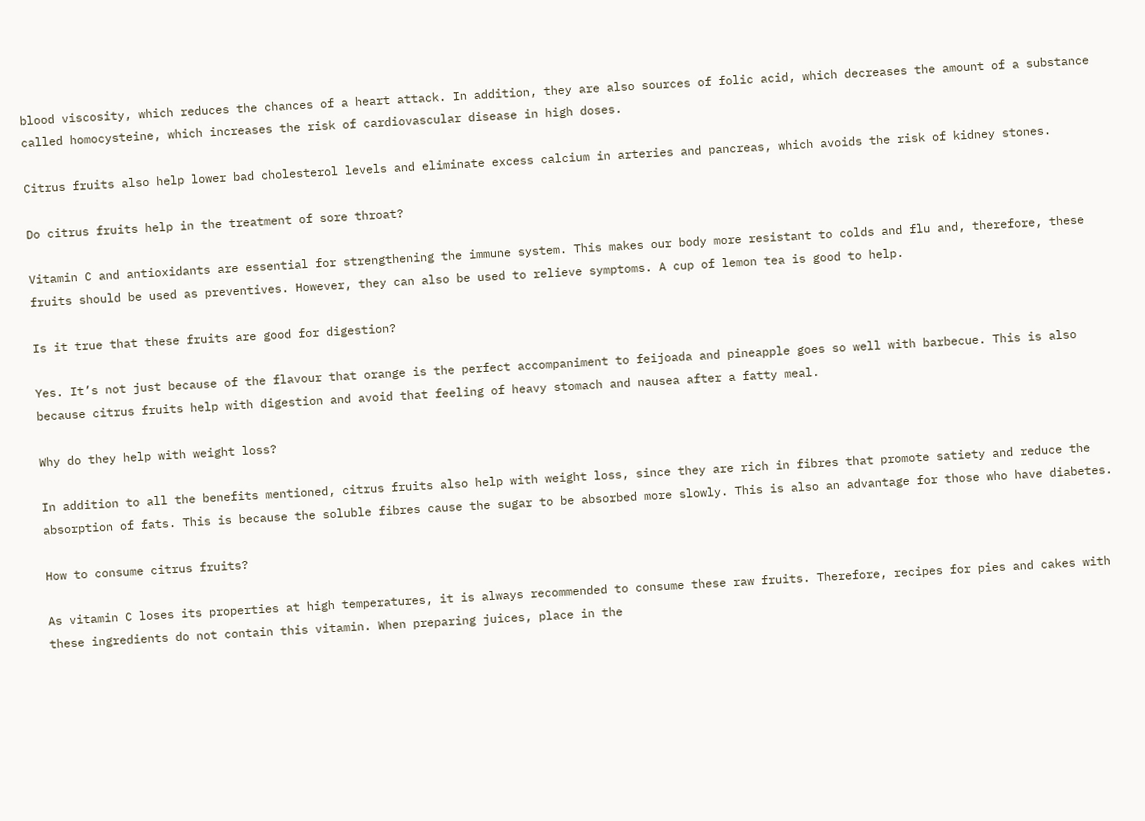blood viscosity, which reduces the chances of a heart attack. In addition, they are also sources of folic acid, which decreases the amount of a substance called homocysteine, which increases the risk of cardiovascular disease in high doses.

Citrus fruits also help lower bad cholesterol levels and eliminate excess calcium in arteries and pancreas, which avoids the risk of kidney stones.

Do citrus fruits help in the treatment of sore throat?

Vitamin C and antioxidants are essential for strengthening the immune system. This makes our body more resistant to colds and flu and, therefore, these fruits should be used as preventives. However, they can also be used to relieve symptoms. A cup of lemon tea is good to help.

Is it true that these fruits are good for digestion?

Yes. It’s not just because of the flavour that orange is the perfect accompaniment to feijoada and pineapple goes so well with barbecue. This is also because citrus fruits help with digestion and avoid that feeling of heavy stomach and nausea after a fatty meal.

Why do they help with weight loss?

In addition to all the benefits mentioned, citrus fruits also help with weight loss, since they are rich in fibres that promote satiety and reduce the absorption of fats. This is because the soluble fibres cause the sugar to be absorbed more slowly. This is also an advantage for those who have diabetes.

How to consume citrus fruits?

As vitamin C loses its properties at high temperatures, it is always recommended to consume these raw fruits. Therefore, recipes for pies and cakes with these ingredients do not contain this vitamin. When preparing juices, place in the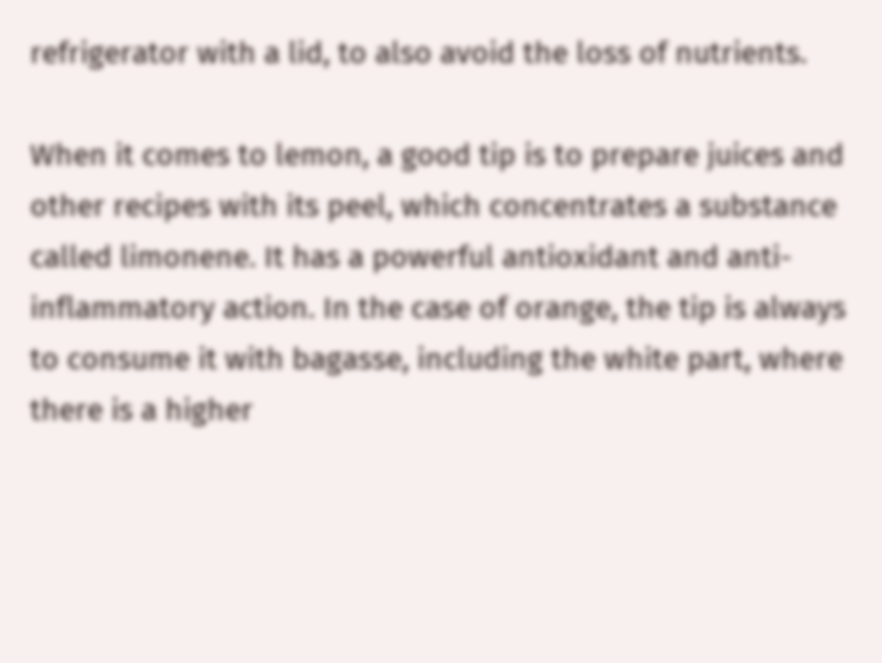refrigerator with a lid, to also avoid the loss of nutrients.

When it comes to lemon, a good tip is to prepare juices and other recipes with its peel, which concentrates a substance called limonene. It has a powerful antioxidant and anti-inflammatory action. In the case of orange, the tip is always to consume it with bagasse, including the white part, where there is a higher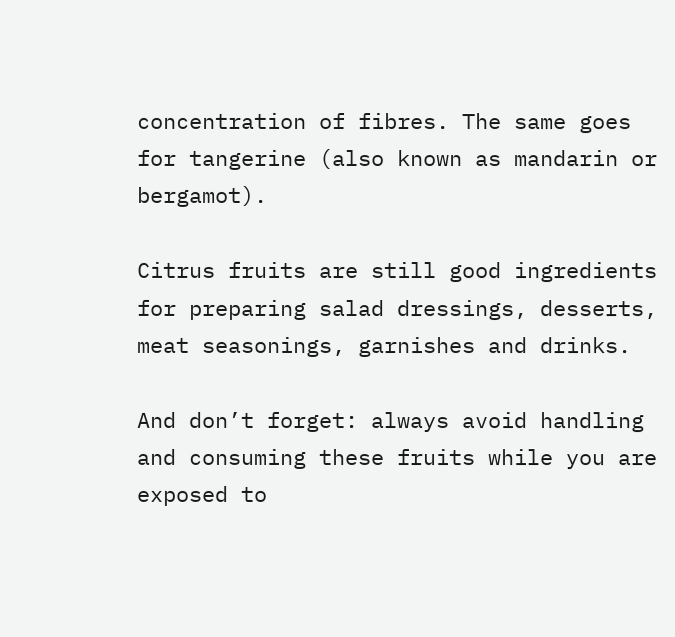concentration of fibres. The same goes for tangerine (also known as mandarin or bergamot).

Citrus fruits are still good ingredients for preparing salad dressings, desserts, meat seasonings, garnishes and drinks.

And don’t forget: always avoid handling and consuming these fruits while you are exposed to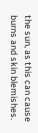the sun, as this can cause burns and skin blemishes.